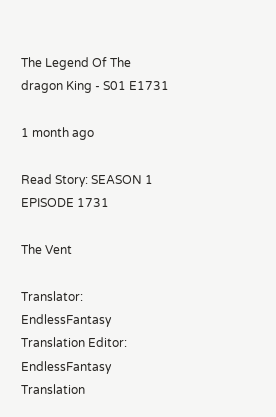The Legend Of The dragon King - S01 E1731

1 month ago

Read Story: SEASON 1 EPISODE 1731

The Vent

Translator: EndlessFantasy Translation Editor: EndlessFantasy Translation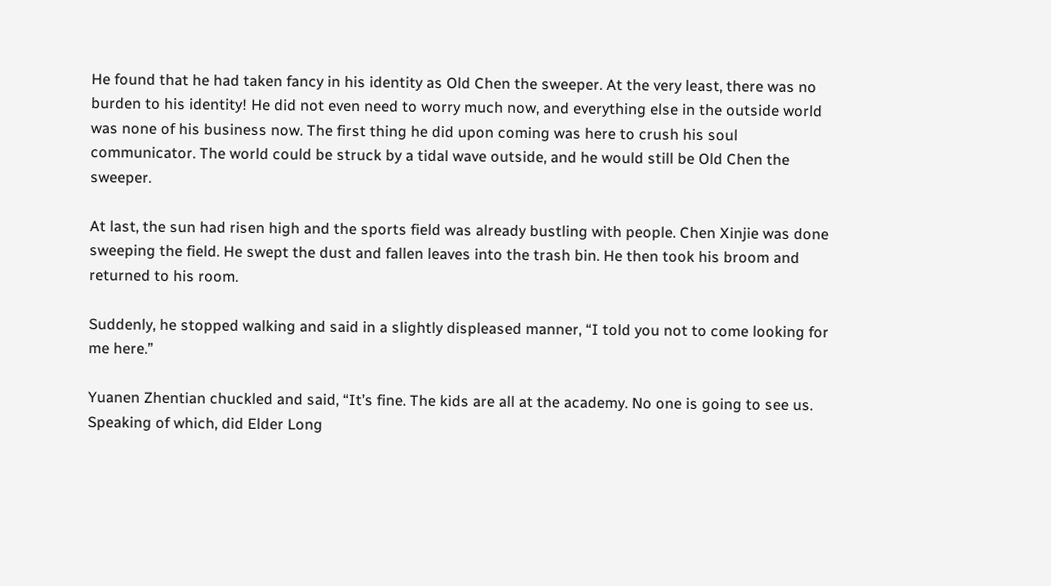He found that he had taken fancy in his identity as Old Chen the sweeper. At the very least, there was no burden to his identity! He did not even need to worry much now, and everything else in the outside world was none of his business now. The first thing he did upon coming was here to crush his soul communicator. The world could be struck by a tidal wave outside, and he would still be Old Chen the sweeper.

At last, the sun had risen high and the sports field was already bustling with people. Chen Xinjie was done sweeping the field. He swept the dust and fallen leaves into the trash bin. He then took his broom and returned to his room.

Suddenly, he stopped walking and said in a slightly displeased manner, “I told you not to come looking for me here.”

Yuanen Zhentian chuckled and said, “It’s fine. The kids are all at the academy. No one is going to see us. Speaking of which, did Elder Long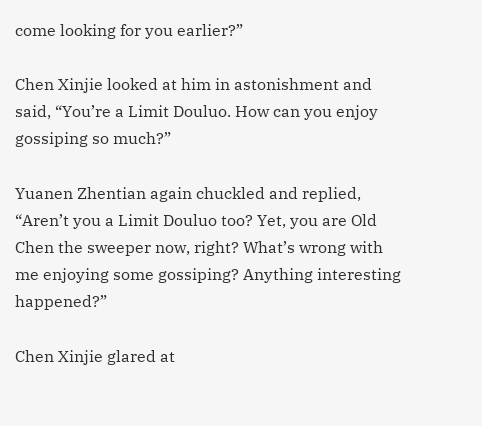come looking for you earlier?”

Chen Xinjie looked at him in astonishment and said, “You’re a Limit Douluo. How can you enjoy gossiping so much?”

Yuanen Zhentian again chuckled and replied, “Aren’t you a Limit Douluo too? Yet, you are Old Chen the sweeper now, right? What’s wrong with me enjoying some gossiping? Anything interesting happened?”

Chen Xinjie glared at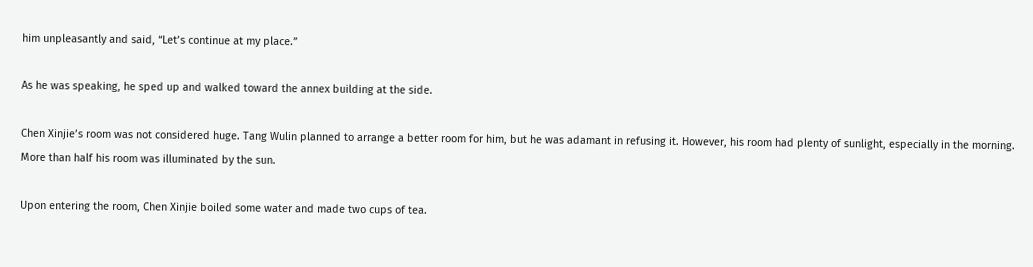him unpleasantly and said, “Let’s continue at my place.”

As he was speaking, he sped up and walked toward the annex building at the side.

Chen Xinjie’s room was not considered huge. Tang Wulin planned to arrange a better room for him, but he was adamant in refusing it. However, his room had plenty of sunlight, especially in the morning. More than half his room was illuminated by the sun.

Upon entering the room, Chen Xinjie boiled some water and made two cups of tea.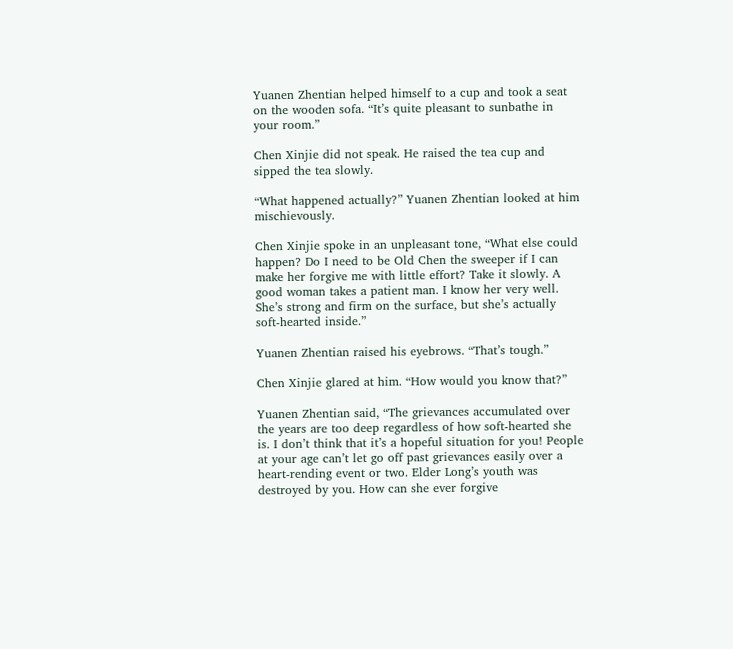Yuanen Zhentian helped himself to a cup and took a seat on the wooden sofa. “It’s quite pleasant to sunbathe in your room.”

Chen Xinjie did not speak. He raised the tea cup and sipped the tea slowly.

“What happened actually?” Yuanen Zhentian looked at him mischievously.

Chen Xinjie spoke in an unpleasant tone, “What else could happen? Do I need to be Old Chen the sweeper if I can make her forgive me with little effort? Take it slowly. A good woman takes a patient man. I know her very well. She’s strong and firm on the surface, but she’s actually soft-hearted inside.”

Yuanen Zhentian raised his eyebrows. “That’s tough.”

Chen Xinjie glared at him. “How would you know that?”

Yuanen Zhentian said, “The grievances accumulated over the years are too deep regardless of how soft-hearted she is. I don’t think that it’s a hopeful situation for you! People at your age can’t let go off past grievances easily over a heart-rending event or two. Elder Long’s youth was destroyed by you. How can she ever forgive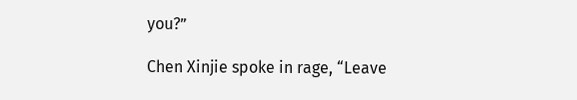you?”

Chen Xinjie spoke in rage, “Leave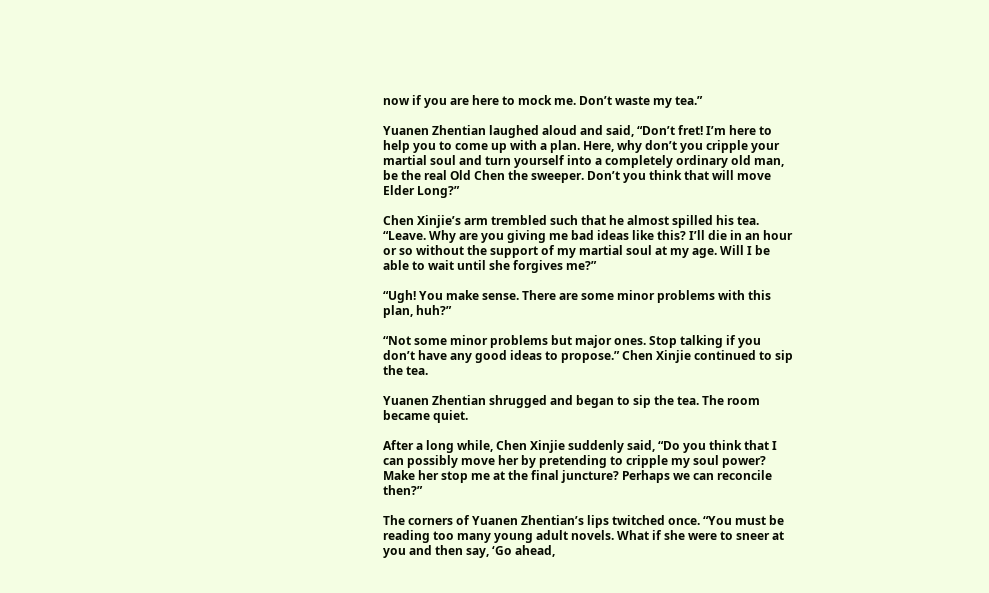now if you are here to mock me. Don’t waste my tea.”

Yuanen Zhentian laughed aloud and said, “Don’t fret! I’m here to help you to come up with a plan. Here, why don’t you cripple your martial soul and turn yourself into a completely ordinary old man, be the real Old Chen the sweeper. Don’t you think that will move Elder Long?”

Chen Xinjie’s arm trembled such that he almost spilled his tea. “Leave. Why are you giving me bad ideas like this? I’ll die in an hour or so without the support of my martial soul at my age. Will I be able to wait until she forgives me?”

“Ugh! You make sense. There are some minor problems with this plan, huh?”

“Not some minor problems but major ones. Stop talking if you don’t have any good ideas to propose.” Chen Xinjie continued to sip the tea.

Yuanen Zhentian shrugged and began to sip the tea. The room became quiet.

After a long while, Chen Xinjie suddenly said, “Do you think that I can possibly move her by pretending to cripple my soul power? Make her stop me at the final juncture? Perhaps we can reconcile then?”

The corners of Yuanen Zhentian’s lips twitched once. “You must be reading too many young adult novels. What if she were to sneer at you and then say, ‘Go ahead,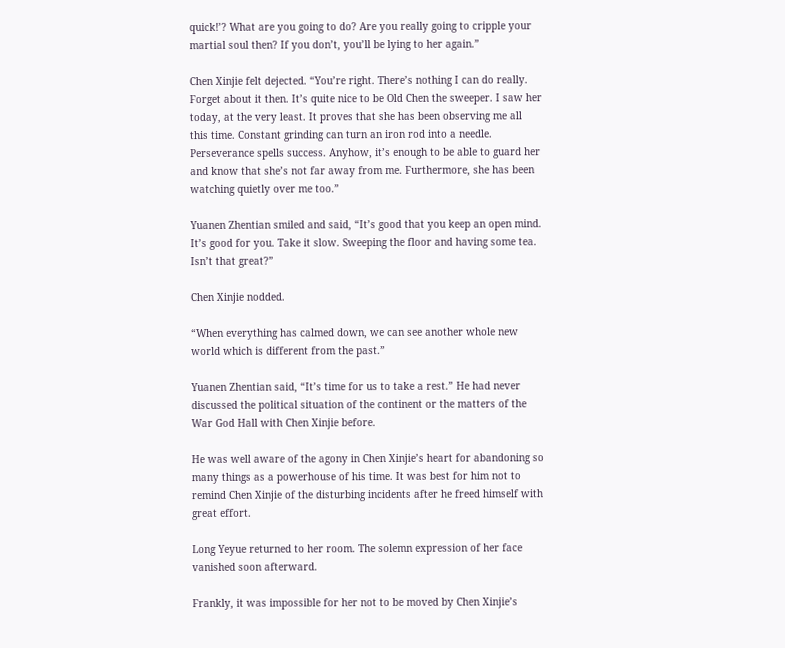quick!’? What are you going to do? Are you really going to cripple your martial soul then? If you don’t, you’ll be lying to her again.”

Chen Xinjie felt dejected. “You’re right. There’s nothing I can do really. Forget about it then. It’s quite nice to be Old Chen the sweeper. I saw her today, at the very least. It proves that she has been observing me all this time. Constant grinding can turn an iron rod into a needle. Perseverance spells success. Anyhow, it’s enough to be able to guard her and know that she’s not far away from me. Furthermore, she has been watching quietly over me too.”

Yuanen Zhentian smiled and said, “It’s good that you keep an open mind. It’s good for you. Take it slow. Sweeping the floor and having some tea. Isn’t that great?”

Chen Xinjie nodded.

“When everything has calmed down, we can see another whole new world which is different from the past.”

Yuanen Zhentian said, “It’s time for us to take a rest.” He had never discussed the political situation of the continent or the matters of the War God Hall with Chen Xinjie before.

He was well aware of the agony in Chen Xinjie’s heart for abandoning so many things as a powerhouse of his time. It was best for him not to remind Chen Xinjie of the disturbing incidents after he freed himself with great effort.

Long Yeyue returned to her room. The solemn expression of her face vanished soon afterward.

Frankly, it was impossible for her not to be moved by Chen Xinjie’s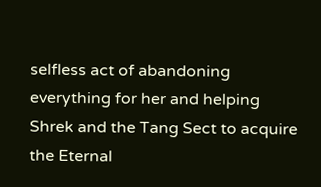selfless act of abandoning everything for her and helping Shrek and the Tang Sect to acquire the Eternal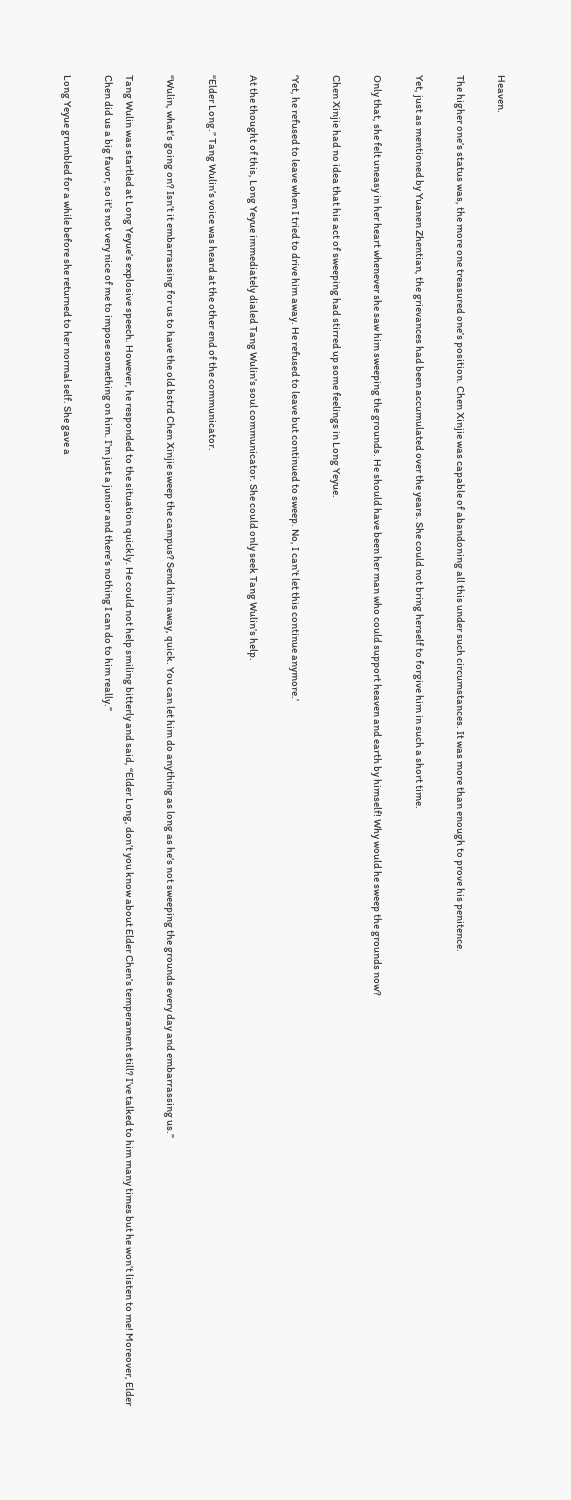Heaven.

The higher one’s status was, the more one treasured one’s position. Chen Xinjie was capable of abandoning all this under such circumstances. It was more than enough to prove his penitence.

Yet, just as mentioned by Yuanen Zhentian, the grievances had been accumulated over the years. She could not bring herself to forgive him in such a short time.

Only that, she felt uneasy in her heart whenever she saw him sweeping the grounds. He should have been her man who could support heaven and earth by himself! Why would he sweep the grounds now?

Chen Xinjie had no idea that his act of sweeping had stirred up some feelings in Long Yeyue.

‘Yet, he refused to leave when I tried to drive him away. He refused to leave but continued to sweep. No, I can’t let this continue anymore.’

At the thought of this, Long Yeyue immediately dialed Tang Wulin’s soul communicator. She could only seek Tang Wulin’s help.

“Elder Long.” Tang Wulin’s voice was heard at the other end of the communicator.

“Wulin, what’s going on? Isn’t it embarrassing for us to have the old bstrd Chen Xinjie sweep the campus? Send him away, quick. You can let him do anything as long as he’s not sweeping the grounds every day and embarrassing us.”

Tang Wulin was startled at Long Yeyue’s explosive speech. However, he responded to the situation quickly. He could not help smiling bitterly and said, “Elder Long, don’t you know about Elder Chen’s temperament still? I’ve talked to him many times but he won’t listen to me! Moreover, Elder Chen did us a big favor, so it’s not very nice of me to impose something on him. I’m just a junior and there’s nothing I can do to him really.”

Long Yeyue grumbled for a while before she returned to her normal self. She gave a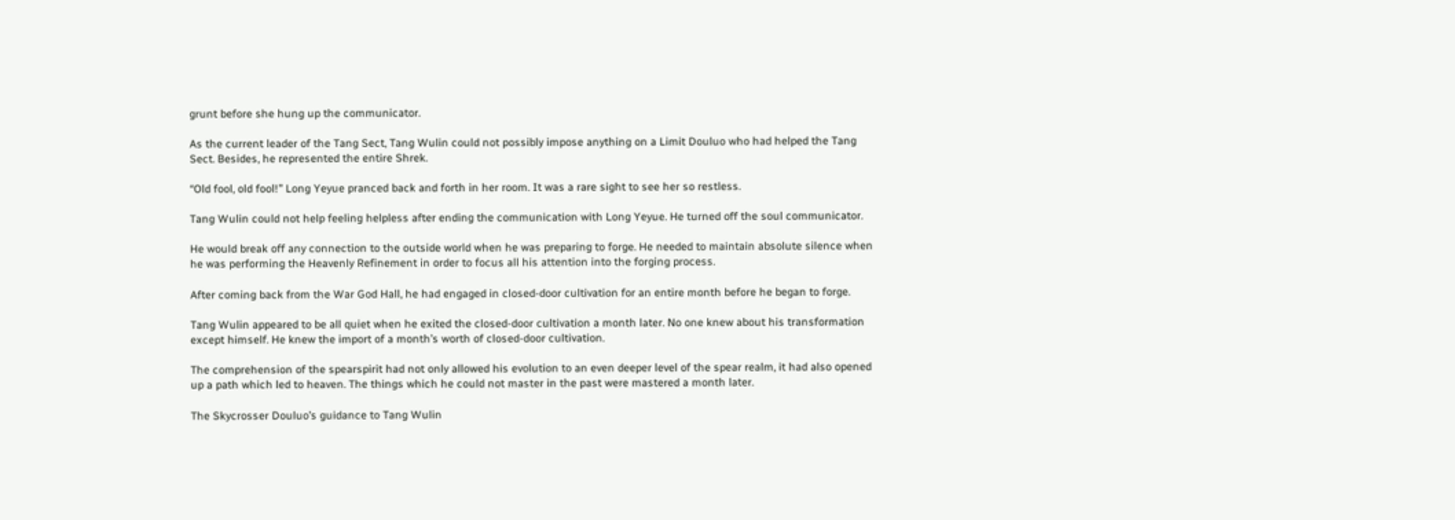grunt before she hung up the communicator.

As the current leader of the Tang Sect, Tang Wulin could not possibly impose anything on a Limit Douluo who had helped the Tang Sect. Besides, he represented the entire Shrek.

“Old fool, old fool!” Long Yeyue pranced back and forth in her room. It was a rare sight to see her so restless.

Tang Wulin could not help feeling helpless after ending the communication with Long Yeyue. He turned off the soul communicator.

He would break off any connection to the outside world when he was preparing to forge. He needed to maintain absolute silence when he was performing the Heavenly Refinement in order to focus all his attention into the forging process.

After coming back from the War God Hall, he had engaged in closed-door cultivation for an entire month before he began to forge.

Tang Wulin appeared to be all quiet when he exited the closed-door cultivation a month later. No one knew about his transformation except himself. He knew the import of a month’s worth of closed-door cultivation.

The comprehension of the spearspirit had not only allowed his evolution to an even deeper level of the spear realm, it had also opened up a path which led to heaven. The things which he could not master in the past were mastered a month later.

The Skycrosser Douluo’s guidance to Tang Wulin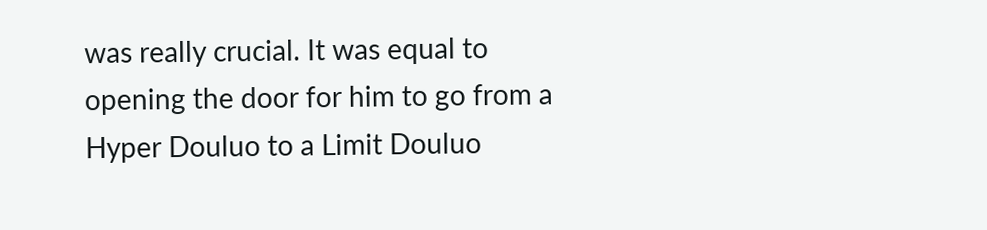was really crucial. It was equal to opening the door for him to go from a Hyper Douluo to a Limit Douluo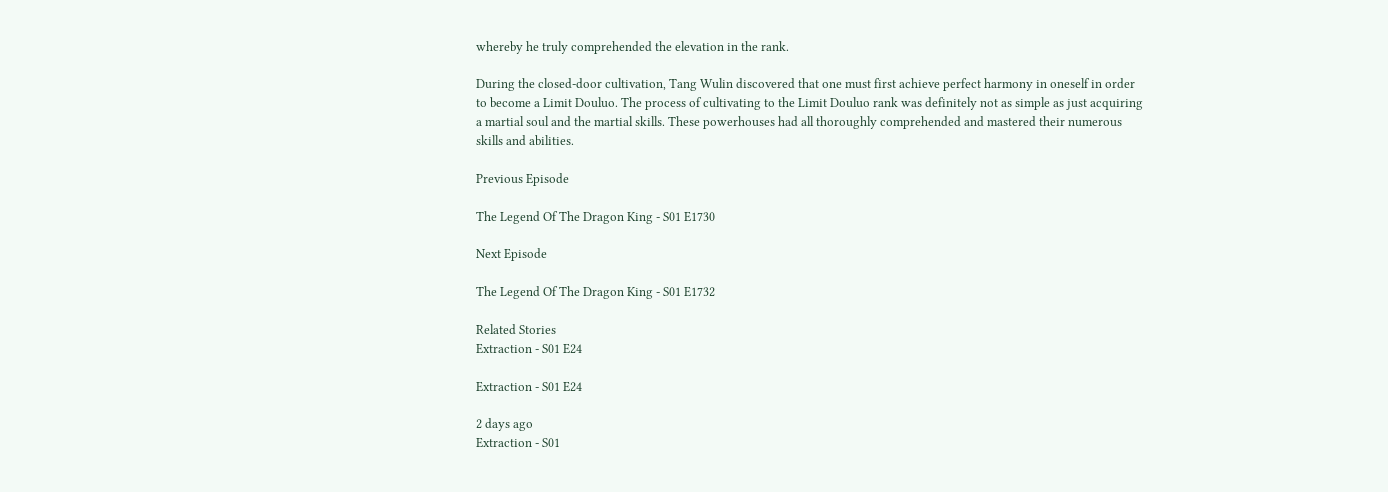whereby he truly comprehended the elevation in the rank.

During the closed-door cultivation, Tang Wulin discovered that one must first achieve perfect harmony in oneself in order to become a Limit Douluo. The process of cultivating to the Limit Douluo rank was definitely not as simple as just acquiring a martial soul and the martial skills. These powerhouses had all thoroughly comprehended and mastered their numerous skills and abilities.

Previous Episode

The Legend Of The Dragon King - S01 E1730

Next Episode

The Legend Of The Dragon King - S01 E1732

Related Stories
Extraction - S01 E24

Extraction - S01 E24

2 days ago
Extraction - S01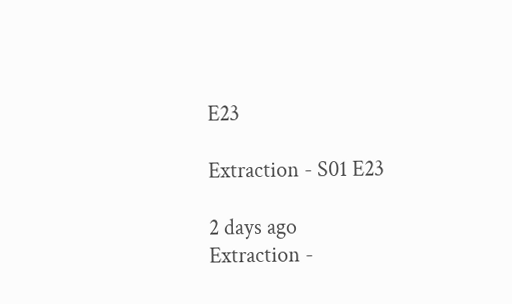E23

Extraction - S01 E23

2 days ago
Extraction -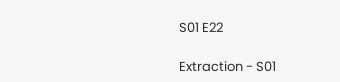S01 E22

Extraction - S01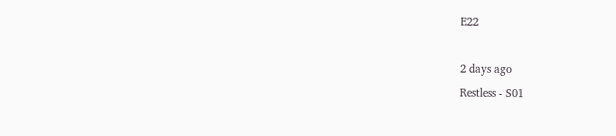E22

2 days ago
Restless - S01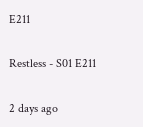E211

Restless - S01 E211

2 days ago